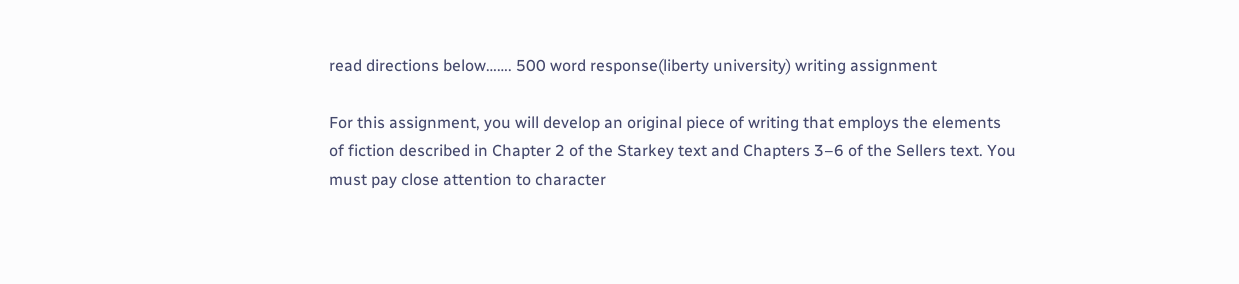read directions below……. 500 word response(liberty university) writing assignment

For this assignment, you will develop an original piece of writing that employs the elements of fiction described in Chapter 2 of the Starkey text and Chapters 3–6 of the Sellers text. You must pay close attention to character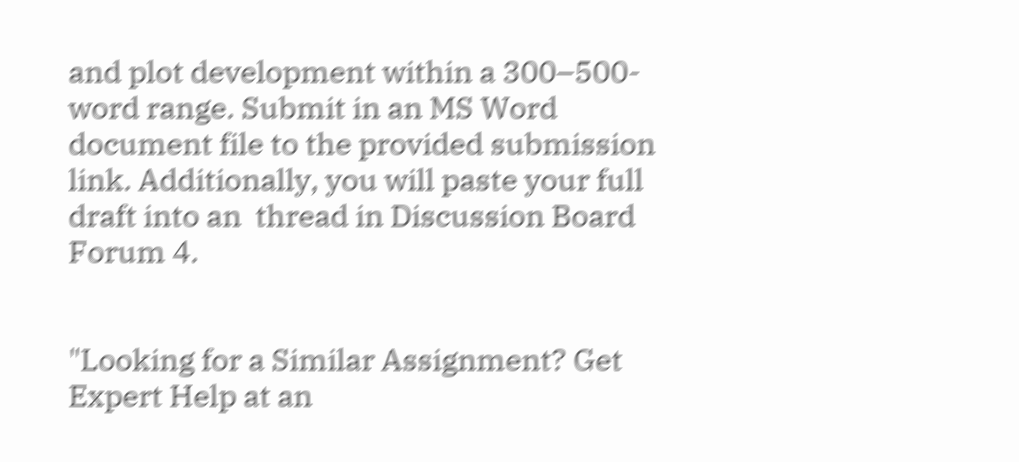and plot development within a 300–500-word range. Submit in an MS Word document file to the provided submission link. Additionally, you will paste your full draft into an  thread in Discussion Board Forum 4.


"Looking for a Similar Assignment? Get Expert Help at an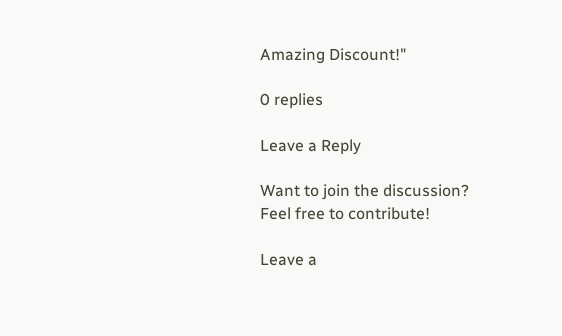Amazing Discount!"

0 replies

Leave a Reply

Want to join the discussion?
Feel free to contribute!

Leave a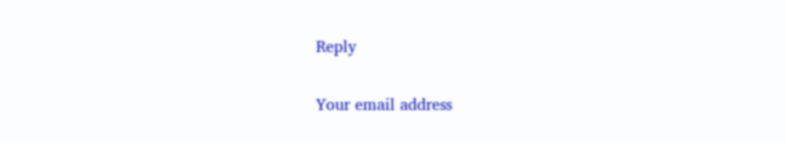Reply

Your email address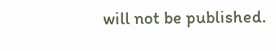will not be published.